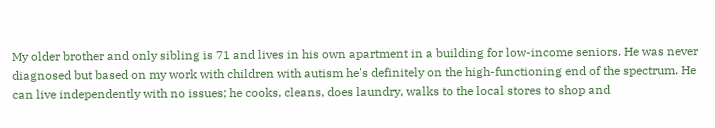My older brother and only sibling is 71 and lives in his own apartment in a building for low-income seniors. He was never diagnosed but based on my work with children with autism he's definitely on the high-functioning end of the spectrum. He can live independently with no issues; he cooks, cleans, does laundry, walks to the local stores to shop and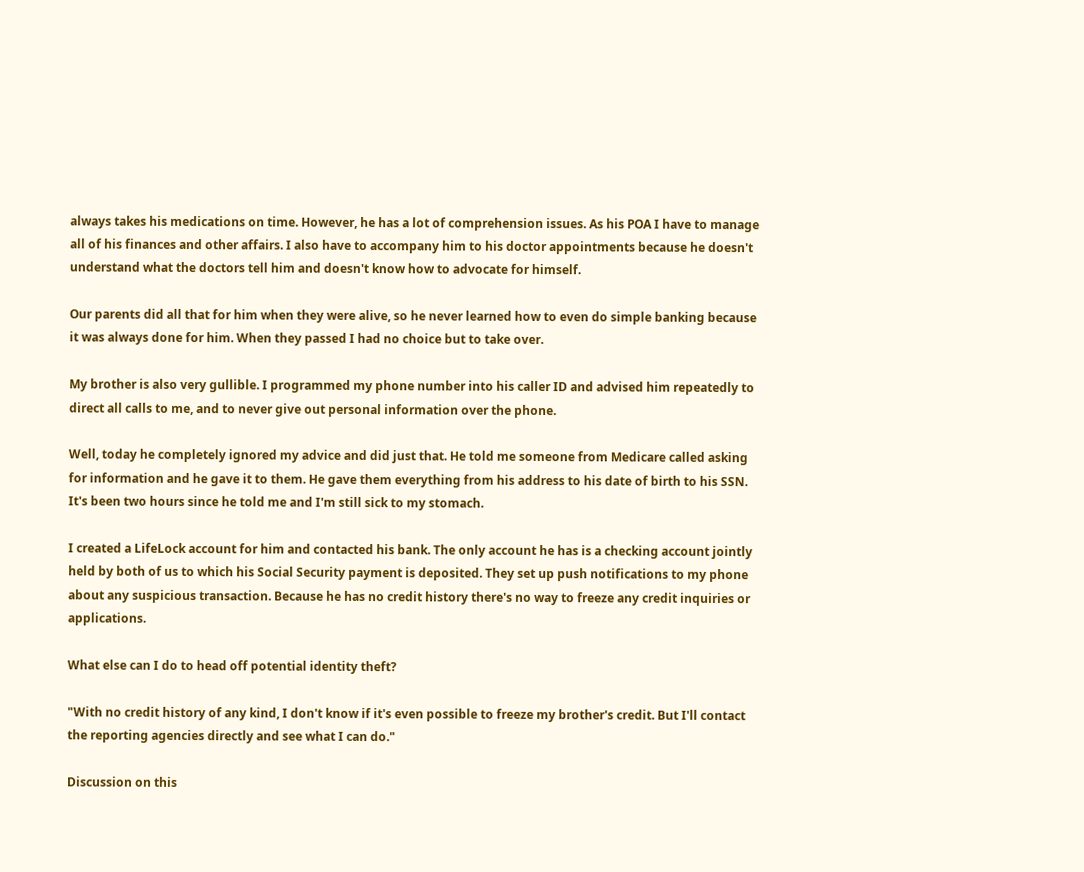always takes his medications on time. However, he has a lot of comprehension issues. As his POA I have to manage all of his finances and other affairs. I also have to accompany him to his doctor appointments because he doesn't understand what the doctors tell him and doesn't know how to advocate for himself.

Our parents did all that for him when they were alive, so he never learned how to even do simple banking because it was always done for him. When they passed I had no choice but to take over.

My brother is also very gullible. I programmed my phone number into his caller ID and advised him repeatedly to direct all calls to me, and to never give out personal information over the phone.

Well, today he completely ignored my advice and did just that. He told me someone from Medicare called asking for information and he gave it to them. He gave them everything from his address to his date of birth to his SSN. It's been two hours since he told me and I'm still sick to my stomach.

I created a LifeLock account for him and contacted his bank. The only account he has is a checking account jointly held by both of us to which his Social Security payment is deposited. They set up push notifications to my phone about any suspicious transaction. Because he has no credit history there's no way to freeze any credit inquiries or applications.

What else can I do to head off potential identity theft?

"With no credit history of any kind, I don't know if it's even possible to freeze my brother's credit. But I'll contact the reporting agencies directly and see what I can do."

Discussion on this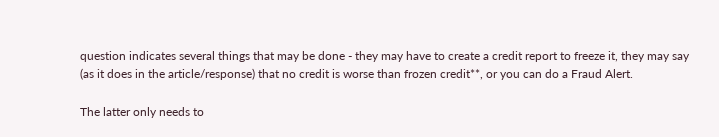question indicates several things that may be done - they may have to create a credit report to freeze it, they may say (as it does in the article/response) that no credit is worse than frozen credit**, or you can do a Fraud Alert.

The latter only needs to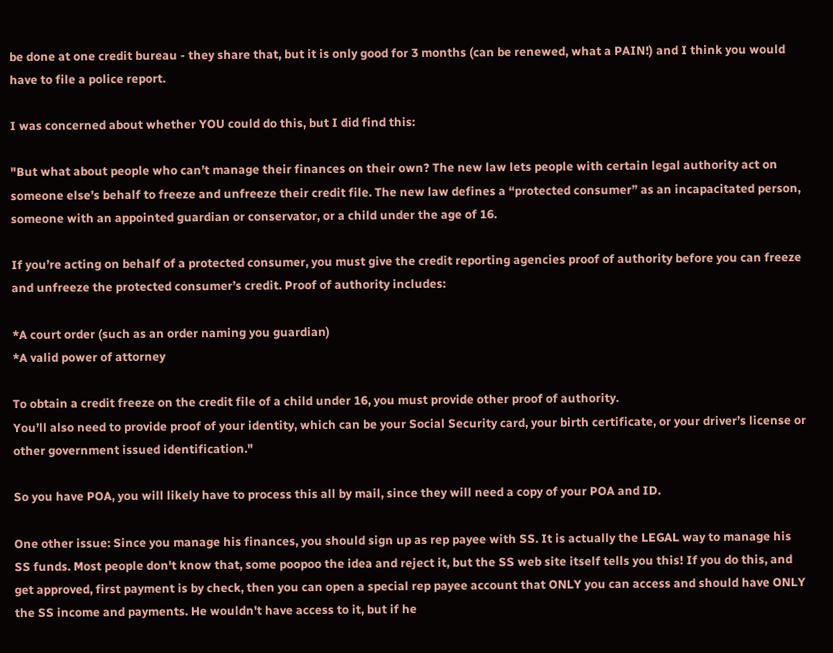be done at one credit bureau - they share that, but it is only good for 3 months (can be renewed, what a PAIN!) and I think you would have to file a police report.

I was concerned about whether YOU could do this, but I did find this:

"But what about people who can’t manage their finances on their own? The new law lets people with certain legal authority act on someone else’s behalf to freeze and unfreeze their credit file. The new law defines a “protected consumer” as an incapacitated person, someone with an appointed guardian or conservator, or a child under the age of 16.

If you’re acting on behalf of a protected consumer, you must give the credit reporting agencies proof of authority before you can freeze and unfreeze the protected consumer’s credit. Proof of authority includes:

*A court order (such as an order naming you guardian)
*A valid power of attorney

To obtain a credit freeze on the credit file of a child under 16, you must provide other proof of authority.
You’ll also need to provide proof of your identity, which can be your Social Security card, your birth certificate, or your driver’s license or other government issued identification."

So you have POA, you will likely have to process this all by mail, since they will need a copy of your POA and ID.

One other issue: Since you manage his finances, you should sign up as rep payee with SS. It is actually the LEGAL way to manage his SS funds. Most people don't know that, some poopoo the idea and reject it, but the SS web site itself tells you this! If you do this, and get approved, first payment is by check, then you can open a special rep payee account that ONLY you can access and should have ONLY the SS income and payments. He wouldn't have access to it, but if he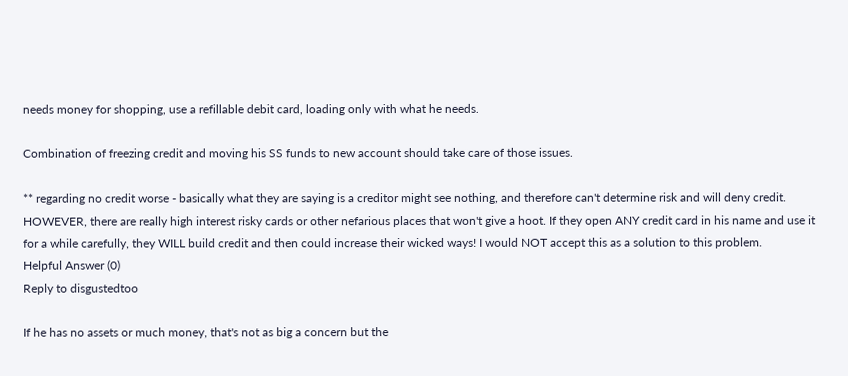needs money for shopping, use a refillable debit card, loading only with what he needs.

Combination of freezing credit and moving his SS funds to new account should take care of those issues.

** regarding no credit worse - basically what they are saying is a creditor might see nothing, and therefore can't determine risk and will deny credit. HOWEVER, there are really high interest risky cards or other nefarious places that won't give a hoot. If they open ANY credit card in his name and use it for a while carefully, they WILL build credit and then could increase their wicked ways! I would NOT accept this as a solution to this problem.
Helpful Answer (0)
Reply to disgustedtoo

If he has no assets or much money, that's not as big a concern but the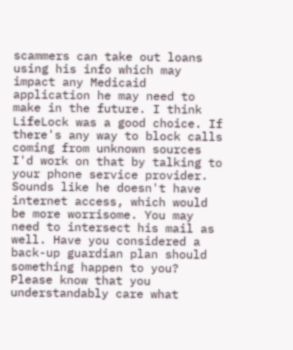scammers can take out loans using his info which may impact any Medicaid application he may need to make in the future. I think LifeLock was a good choice. If there's any way to block calls coming from unknown sources I'd work on that by talking to your phone service provider. Sounds like he doesn't have internet access, which would be more worrisome. You may need to intersect his mail as well. Have you considered a back-up guardian plan should something happen to you? Please know that you understandably care what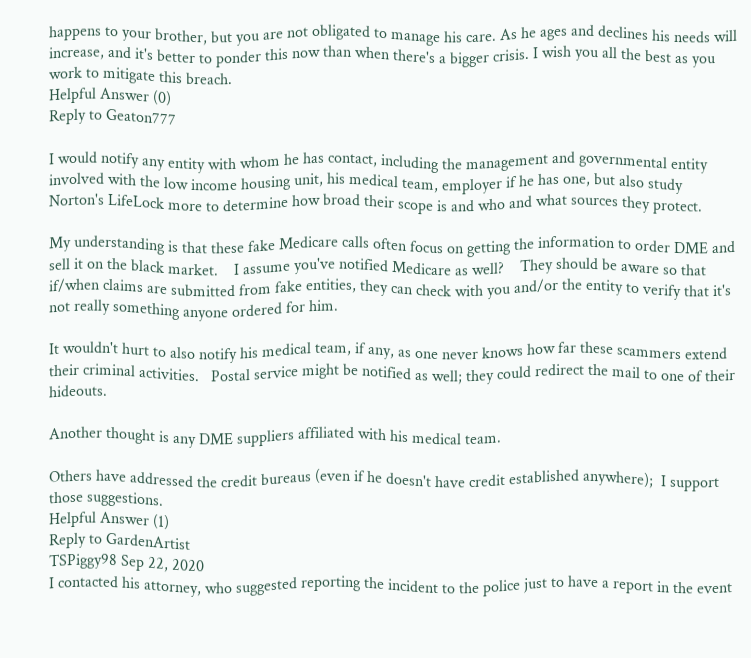happens to your brother, but you are not obligated to manage his care. As he ages and declines his needs will increase, and it's better to ponder this now than when there's a bigger crisis. I wish you all the best as you work to mitigate this breach.
Helpful Answer (0)
Reply to Geaton777

I would notify any entity with whom he has contact, including the management and governmental entity involved with the low income housing unit, his medical team, employer if he has one, but also study Norton's LifeLock more to determine how broad their scope is and who and what sources they protect.

My understanding is that these fake Medicare calls often focus on getting the information to order DME and sell it on the black market.    I assume you've notified Medicare as well?    They should be aware so that if/when claims are submitted from fake entities, they can check with you and/or the entity to verify that it's not really something anyone ordered for him.

It wouldn't hurt to also notify his medical team, if any, as one never knows how far these scammers extend their criminal activities.   Postal service might be notified as well; they could redirect the mail to one of their hideouts.

Another thought is any DME suppliers affiliated with his medical team.

Others have addressed the credit bureaus (even if he doesn't have credit established anywhere);  I support those suggestions.
Helpful Answer (1)
Reply to GardenArtist
TSPiggy98 Sep 22, 2020
I contacted his attorney, who suggested reporting the incident to the police just to have a report in the event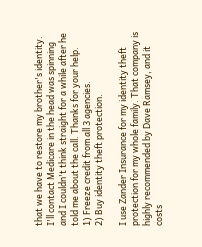that we have to restore my brother's identity. I'll contact Medicare in the head was spinning and I couldn't think straight for a while after he told me about the call. Thanks for your help.
1) Freeze credit from all 3 agencies.
2) Buy identity theft protection.

I use Zander Insurance for my identity theft protection for my whole family. That company is highly recommended by Dave Ramsey, and it costs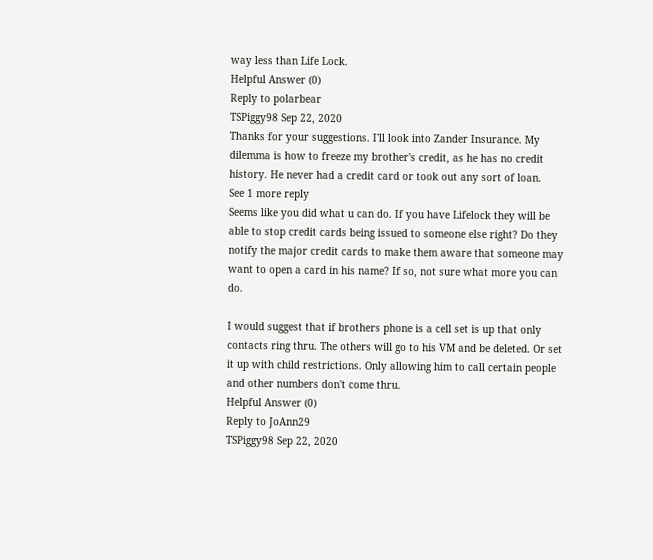way less than Life Lock.
Helpful Answer (0)
Reply to polarbear
TSPiggy98 Sep 22, 2020
Thanks for your suggestions. I'll look into Zander Insurance. My dilemma is how to freeze my brother's credit, as he has no credit history. He never had a credit card or took out any sort of loan.
See 1 more reply
Seems like you did what u can do. If you have Lifelock they will be able to stop credit cards being issued to someone else right? Do they notify the major credit cards to make them aware that someone may want to open a card in his name? If so, not sure what more you can do.

I would suggest that if brothers phone is a cell set is up that only contacts ring thru. The others will go to his VM and be deleted. Or set it up with child restrictions. Only allowing him to call certain people and other numbers don't come thru.
Helpful Answer (0)
Reply to JoAnn29
TSPiggy98 Sep 22, 2020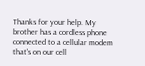Thanks for your help. My brother has a cordless phone connected to a cellular modem that's on our cell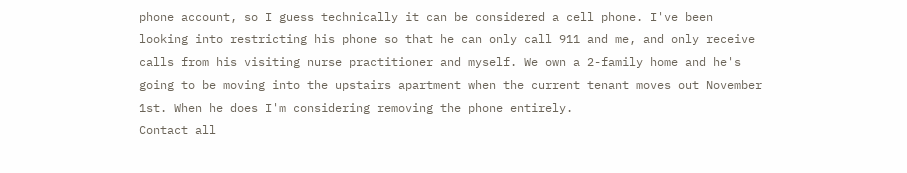phone account, so I guess technically it can be considered a cell phone. I've been looking into restricting his phone so that he can only call 911 and me, and only receive calls from his visiting nurse practitioner and myself. We own a 2-family home and he's going to be moving into the upstairs apartment when the current tenant moves out November 1st. When he does I'm considering removing the phone entirely.
Contact all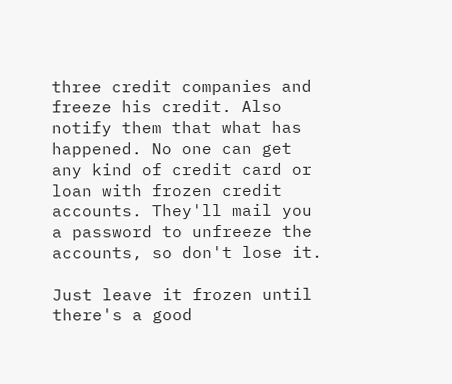three credit companies and freeze his credit. Also notify them that what has happened. No one can get any kind of credit card or loan with frozen credit accounts. They'll mail you a password to unfreeze the accounts, so don't lose it.

Just leave it frozen until there's a good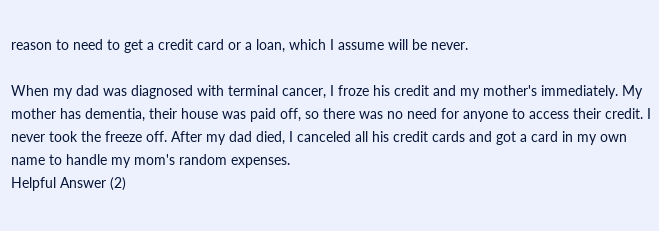reason to need to get a credit card or a loan, which I assume will be never.

When my dad was diagnosed with terminal cancer, I froze his credit and my mother's immediately. My mother has dementia, their house was paid off, so there was no need for anyone to access their credit. I never took the freeze off. After my dad died, I canceled all his credit cards and got a card in my own name to handle my mom's random expenses.
Helpful Answer (2)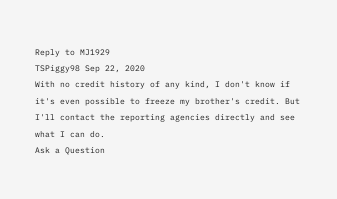Reply to MJ1929
TSPiggy98 Sep 22, 2020
With no credit history of any kind, I don't know if it's even possible to freeze my brother's credit. But I'll contact the reporting agencies directly and see what I can do.
Ask a Question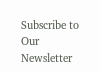Subscribe to
Our Newsletter